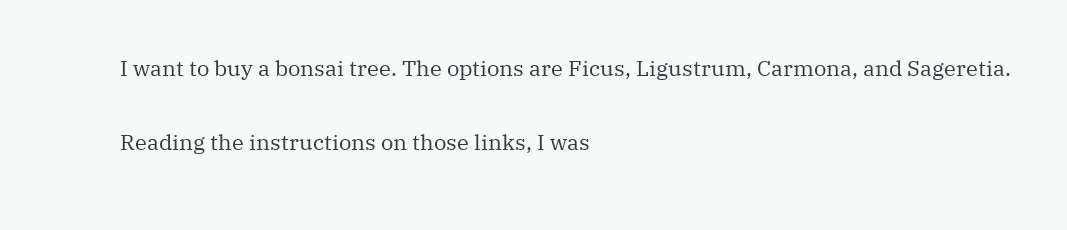I want to buy a bonsai tree. The options are Ficus, Ligustrum, Carmona, and Sageretia.

Reading the instructions on those links, I was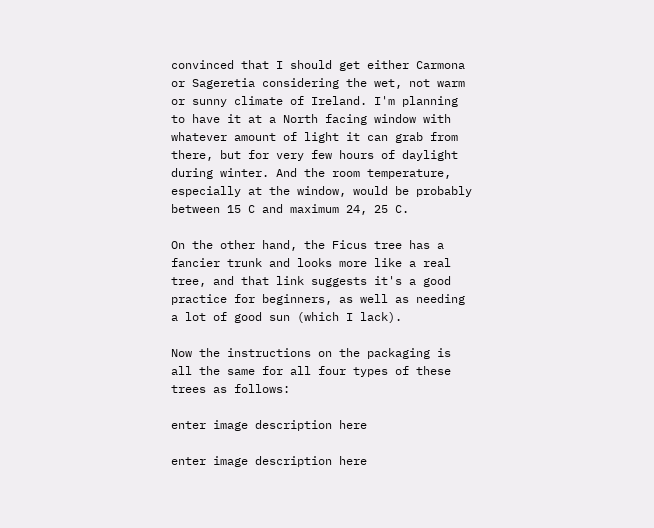convinced that I should get either Carmona or Sageretia considering the wet, not warm or sunny climate of Ireland. I'm planning to have it at a North facing window with whatever amount of light it can grab from there, but for very few hours of daylight during winter. And the room temperature, especially at the window, would be probably between 15 C and maximum 24, 25 C.

On the other hand, the Ficus tree has a fancier trunk and looks more like a real tree, and that link suggests it's a good practice for beginners, as well as needing a lot of good sun (which I lack).

Now the instructions on the packaging is all the same for all four types of these trees as follows:

enter image description here

enter image description here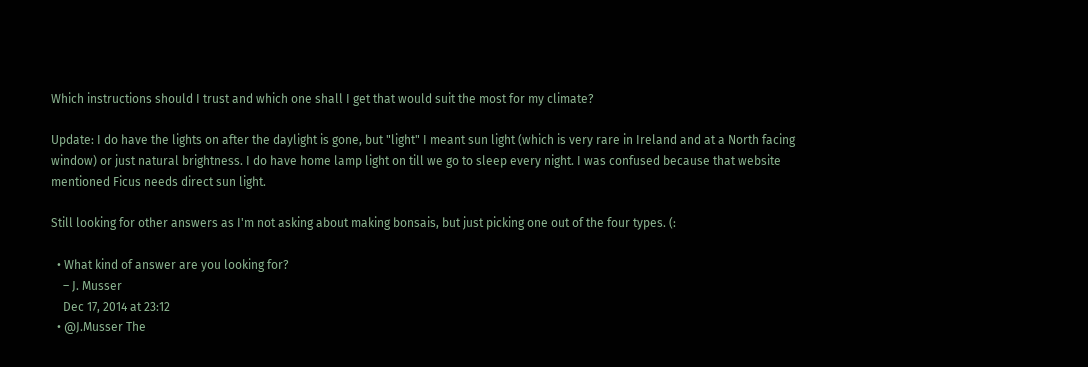Which instructions should I trust and which one shall I get that would suit the most for my climate?

Update: I do have the lights on after the daylight is gone, but "light" I meant sun light (which is very rare in Ireland and at a North facing window) or just natural brightness. I do have home lamp light on till we go to sleep every night. I was confused because that website mentioned Ficus needs direct sun light.

Still looking for other answers as I'm not asking about making bonsais, but just picking one out of the four types. (:

  • What kind of answer are you looking for?
    – J. Musser
    Dec 17, 2014 at 23:12
  • @J.Musser The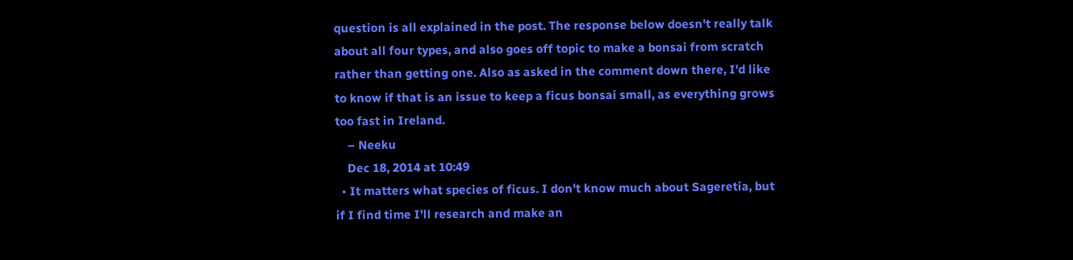question is all explained in the post. The response below doesn't really talk about all four types, and also goes off topic to make a bonsai from scratch rather than getting one. Also as asked in the comment down there, I'd like to know if that is an issue to keep a ficus bonsai small, as everything grows too fast in Ireland.
    – Neeku
    Dec 18, 2014 at 10:49
  • It matters what species of ficus. I don't know much about Sageretia, but if I find time I'll research and make an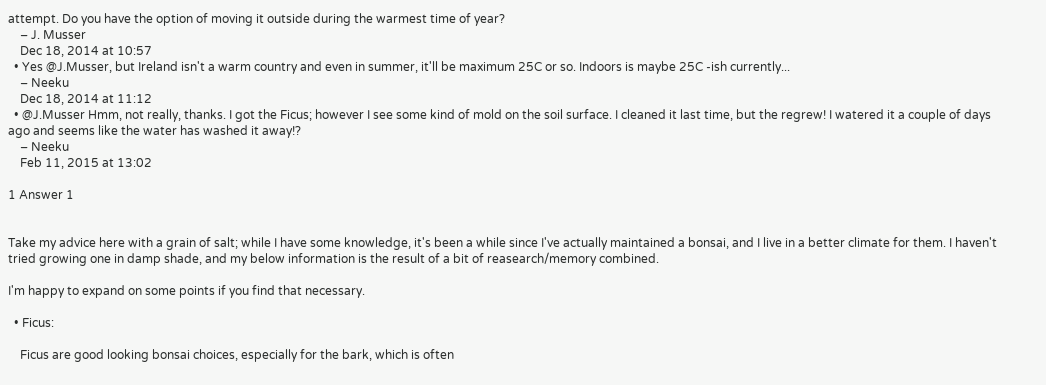attempt. Do you have the option of moving it outside during the warmest time of year?
    – J. Musser
    Dec 18, 2014 at 10:57
  • Yes @J.Musser, but Ireland isn't a warm country and even in summer, it'll be maximum 25C or so. Indoors is maybe 25C -ish currently...
    – Neeku
    Dec 18, 2014 at 11:12
  • @J.Musser Hmm, not really, thanks. I got the Ficus; however I see some kind of mold on the soil surface. I cleaned it last time, but the regrew! I watered it a couple of days ago and seems like the water has washed it away!?
    – Neeku
    Feb 11, 2015 at 13:02

1 Answer 1


Take my advice here with a grain of salt; while I have some knowledge, it's been a while since I've actually maintained a bonsai, and I live in a better climate for them. I haven't tried growing one in damp shade, and my below information is the result of a bit of reasearch/memory combined.

I'm happy to expand on some points if you find that necessary.

  • Ficus:

    Ficus are good looking bonsai choices, especially for the bark, which is often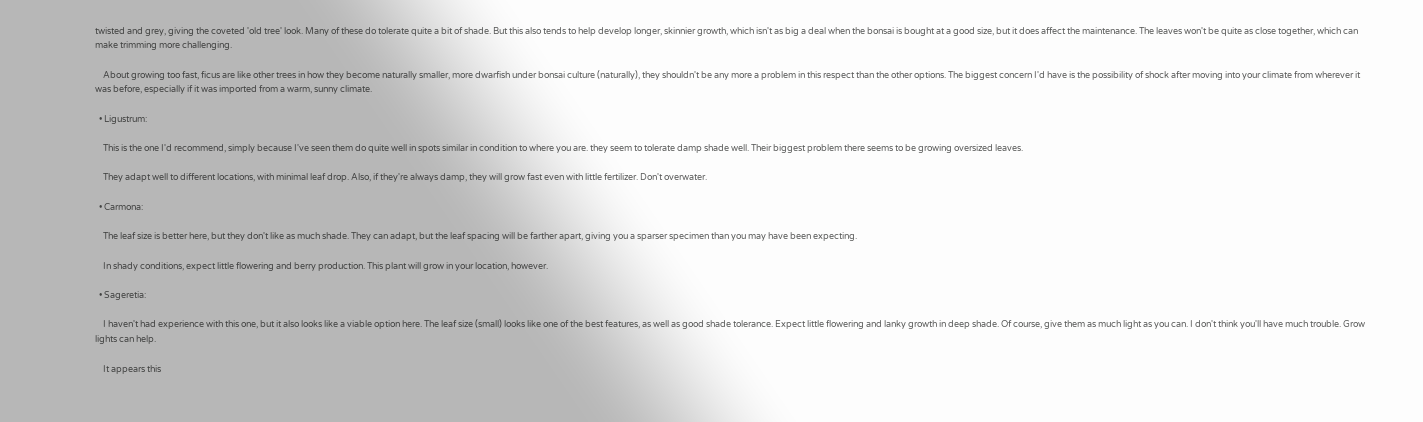twisted and grey, giving the coveted 'old tree' look. Many of these do tolerate quite a bit of shade. But this also tends to help develop longer, skinnier growth, which isn't as big a deal when the bonsai is bought at a good size, but it does affect the maintenance. The leaves won't be quite as close together, which can make trimming more challenging.

    About growing too fast, ficus are like other trees in how they become naturally smaller, more dwarfish under bonsai culture (naturally), they shouldn't be any more a problem in this respect than the other options. The biggest concern I'd have is the possibility of shock after moving into your climate from wherever it was before, especially if it was imported from a warm, sunny climate.

  • Ligustrum:

    This is the one I'd recommend, simply because I've seen them do quite well in spots similar in condition to where you are. they seem to tolerate damp shade well. Their biggest problem there seems to be growing oversized leaves.

    They adapt well to different locations, with minimal leaf drop. Also, if they're always damp, they will grow fast even with little fertilizer. Don't overwater.

  • Carmona:

    The leaf size is better here, but they don't like as much shade. They can adapt, but the leaf spacing will be farther apart, giving you a sparser specimen than you may have been expecting.

    In shady conditions, expect little flowering and berry production. This plant will grow in your location, however.

  • Sageretia:

    I haven't had experience with this one, but it also looks like a viable option here. The leaf size (small) looks like one of the best features, as well as good shade tolerance. Expect little flowering and lanky growth in deep shade. Of course, give them as much light as you can. I don't think you'll have much trouble. Grow lights can help.

    It appears this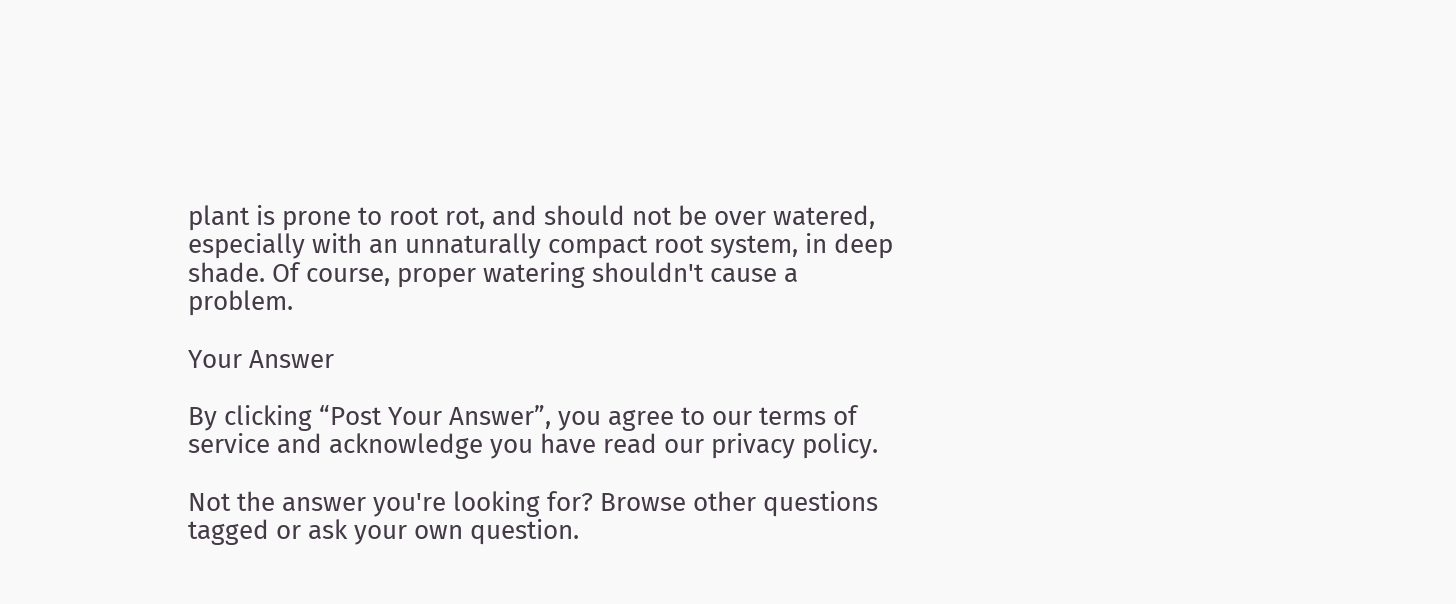plant is prone to root rot, and should not be over watered, especially with an unnaturally compact root system, in deep shade. Of course, proper watering shouldn't cause a problem.

Your Answer

By clicking “Post Your Answer”, you agree to our terms of service and acknowledge you have read our privacy policy.

Not the answer you're looking for? Browse other questions tagged or ask your own question.